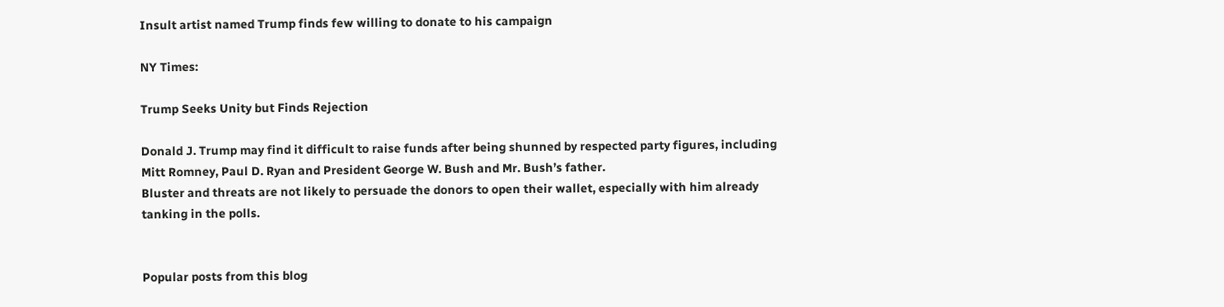Insult artist named Trump finds few willing to donate to his campaign

NY Times:

Trump Seeks Unity but Finds Rejection

Donald J. Trump may find it difficult to raise funds after being shunned by respected party figures, including Mitt Romney, Paul D. Ryan and President George W. Bush and Mr. Bush’s father.
Bluster and threats are not likely to persuade the donors to open their wallet, especially with him already tanking in the polls.


Popular posts from this blog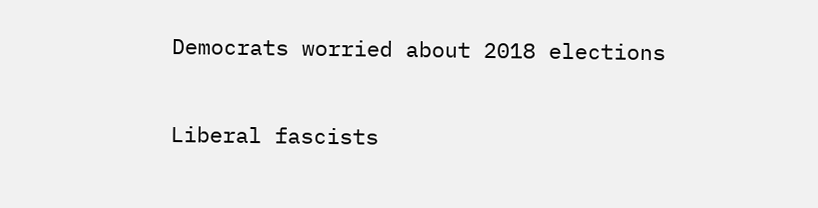Democrats worried about 2018 elections

Liberal fascists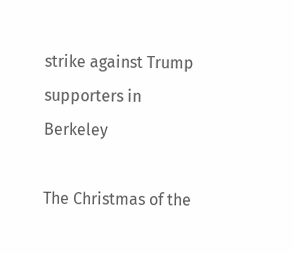strike against Trump supporters in Berkeley

The Christmas of the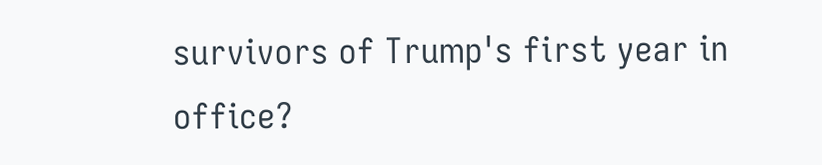survivors of Trump's first year in office?